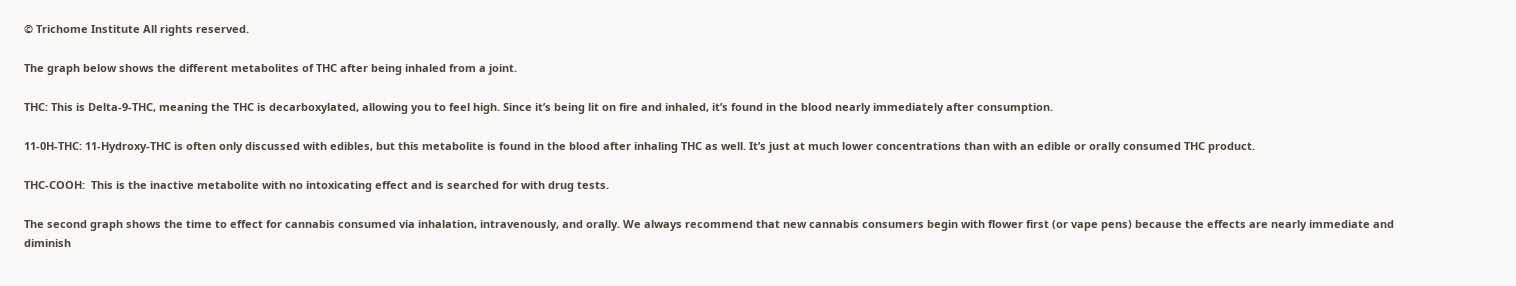© Trichome Institute All rights reserved.

The graph below shows the different metabolites of THC after being inhaled from a joint.

THC: This is Delta-9-THC, meaning the THC is decarboxylated, allowing you to feel high. Since it’s being lit on fire and inhaled, it’s found in the blood nearly immediately after consumption.

11-0H-THC: 11-Hydroxy-THC is often only discussed with edibles, but this metabolite is found in the blood after inhaling THC as well. It’s just at much lower concentrations than with an edible or orally consumed THC product.

THC-COOH:  This is the inactive metabolite with no intoxicating effect and is searched for with drug tests.

The second graph shows the time to effect for cannabis consumed via inhalation, intravenously, and orally. We always recommend that new cannabis consumers begin with flower first (or vape pens) because the effects are nearly immediate and diminish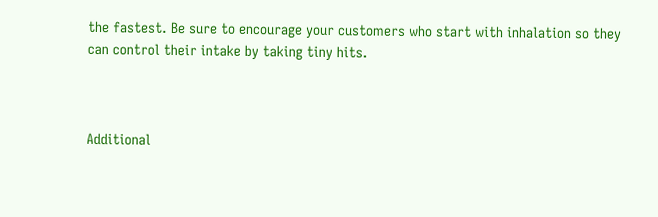the fastest. Be sure to encourage your customers who start with inhalation so they can control their intake by taking tiny hits.



Additional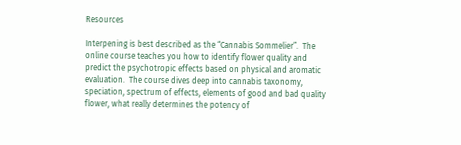Resources

Interpening is best described as the “Cannabis Sommelier”.  The online course teaches you how to identify flower quality and predict the psychotropic effects based on physical and aromatic evaluation.  The course dives deep into cannabis taxonomy, speciation, spectrum of effects, elements of good and bad quality flower, what really determines the potency of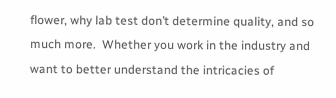flower, why lab test don’t determine quality, and so much more.  Whether you work in the industry and want to better understand the intricacies of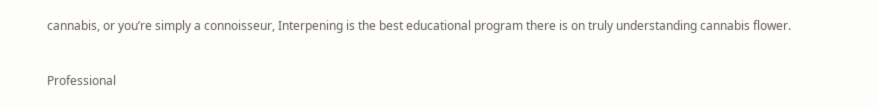cannabis, or you’re simply a connoisseur, Interpening is the best educational program there is on truly understanding cannabis flower.


Professional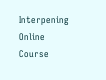Interpening Online Course